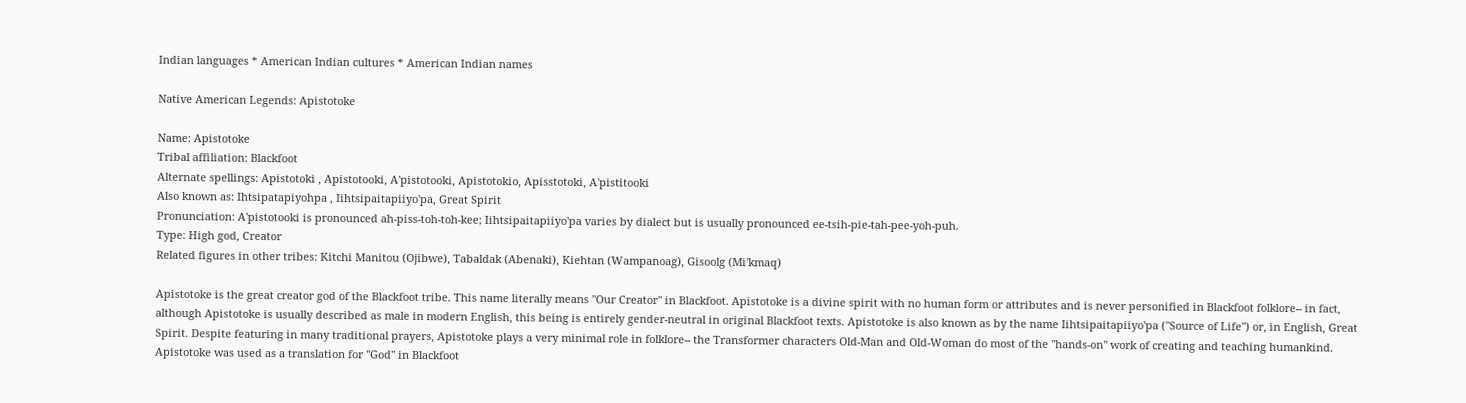Indian languages * American Indian cultures * American Indian names

Native American Legends: Apistotoke

Name: Apistotoke
Tribal affiliation: Blackfoot
Alternate spellings: Apistotoki , Apistotooki, A'pistotooki, Apistotokio, Apisstotoki, A'pistitooki
Also known as: Ihtsipatapiyohpa , Iihtsipaitapiiyo'pa, Great Spirit
Pronunciation: A'pistotooki is pronounced ah-piss-toh-toh-kee; Iihtsipaitapiiyo'pa varies by dialect but is usually pronounced ee-tsih-pie-tah-pee-yoh-puh.
Type: High god, Creator
Related figures in other tribes: Kitchi Manitou (Ojibwe), Tabaldak (Abenaki), Kiehtan (Wampanoag), Gisoolg (Mi'kmaq)

Apistotoke is the great creator god of the Blackfoot tribe. This name literally means "Our Creator" in Blackfoot. Apistotoke is a divine spirit with no human form or attributes and is never personified in Blackfoot folklore-- in fact, although Apistotoke is usually described as male in modern English, this being is entirely gender-neutral in original Blackfoot texts. Apistotoke is also known as by the name Iihtsipaitapiiyo'pa ("Source of Life") or, in English, Great Spirit. Despite featuring in many traditional prayers, Apistotoke plays a very minimal role in folklore-- the Transformer characters Old-Man and Old-Woman do most of the "hands-on" work of creating and teaching humankind. Apistotoke was used as a translation for "God" in Blackfoot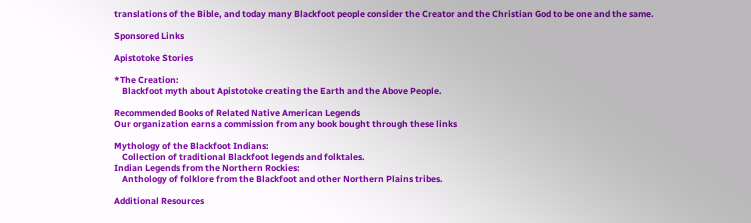translations of the Bible, and today many Blackfoot people consider the Creator and the Christian God to be one and the same.

Sponsored Links

Apistotoke Stories

*The Creation:
    Blackfoot myth about Apistotoke creating the Earth and the Above People.

Recommended Books of Related Native American Legends
Our organization earns a commission from any book bought through these links

Mythology of the Blackfoot Indians:
    Collection of traditional Blackfoot legends and folktales.
Indian Legends from the Northern Rockies:
    Anthology of folklore from the Blackfoot and other Northern Plains tribes.

Additional Resources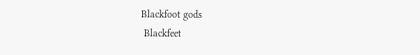Blackfoot gods
 Blackfeet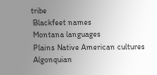tribe
 Blackfeet names
 Montana languages
 Plains Native American cultures
 Algonquian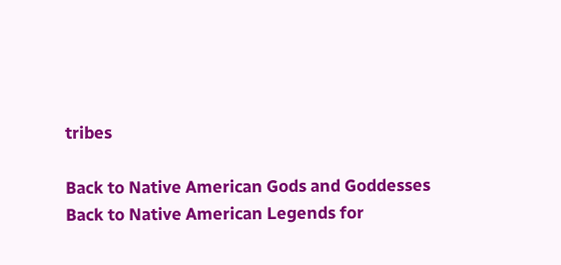tribes

Back to Native American Gods and Goddesses
Back to Native American Legends for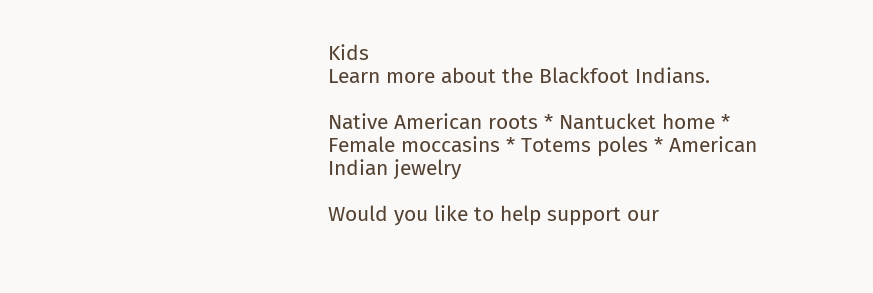Kids
Learn more about the Blackfoot Indians.

Native American roots * Nantucket home * Female moccasins * Totems poles * American Indian jewelry

Would you like to help support our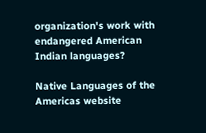organization's work with endangered American Indian languages?

Native Languages of the Americas website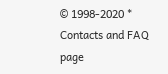© 1998-2020 * Contacts and FAQ page